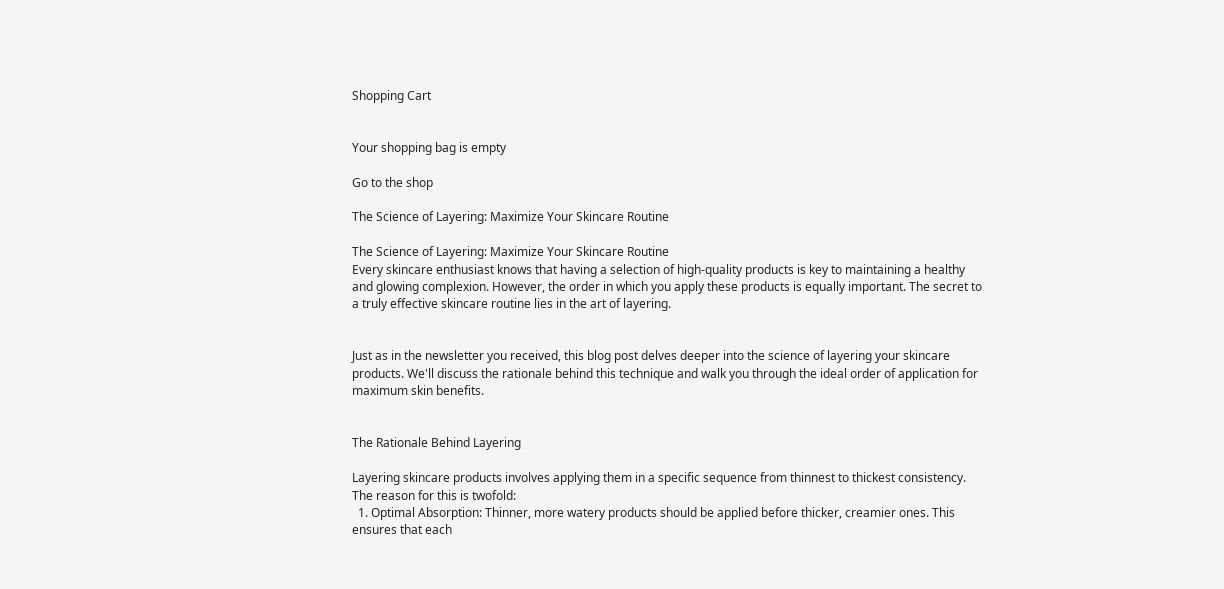Shopping Cart


Your shopping bag is empty

Go to the shop

The Science of Layering: Maximize Your Skincare Routine

The Science of Layering: Maximize Your Skincare Routine
Every skincare enthusiast knows that having a selection of high-quality products is key to maintaining a healthy and glowing complexion. However, the order in which you apply these products is equally important. The secret to a truly effective skincare routine lies in the art of layering.


Just as in the newsletter you received, this blog post delves deeper into the science of layering your skincare products. We'll discuss the rationale behind this technique and walk you through the ideal order of application for maximum skin benefits.


The Rationale Behind Layering

Layering skincare products involves applying them in a specific sequence from thinnest to thickest consistency. The reason for this is twofold:
  1. Optimal Absorption: Thinner, more watery products should be applied before thicker, creamier ones. This ensures that each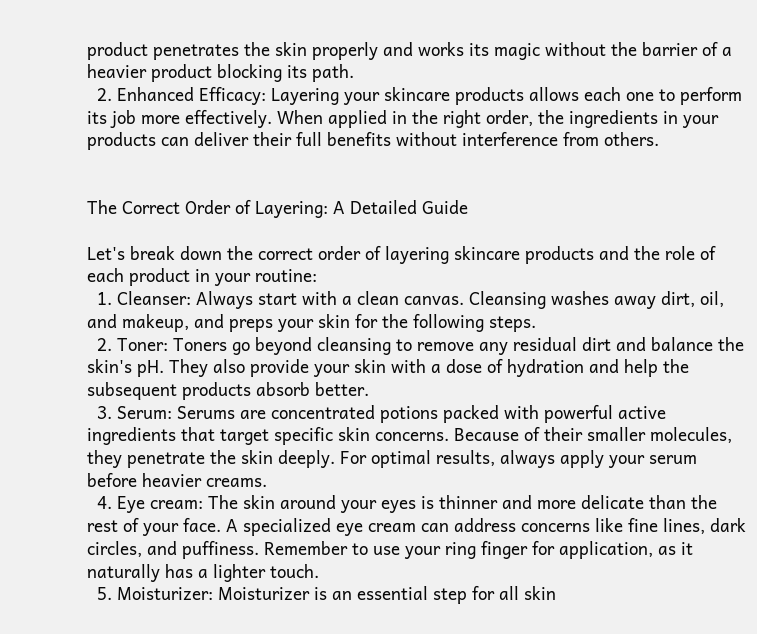product penetrates the skin properly and works its magic without the barrier of a heavier product blocking its path.
  2. Enhanced Efficacy: Layering your skincare products allows each one to perform its job more effectively. When applied in the right order, the ingredients in your products can deliver their full benefits without interference from others.


The Correct Order of Layering: A Detailed Guide

Let's break down the correct order of layering skincare products and the role of each product in your routine:
  1. Cleanser: Always start with a clean canvas. Cleansing washes away dirt, oil, and makeup, and preps your skin for the following steps.
  2. Toner: Toners go beyond cleansing to remove any residual dirt and balance the skin's pH. They also provide your skin with a dose of hydration and help the subsequent products absorb better.
  3. Serum: Serums are concentrated potions packed with powerful active ingredients that target specific skin concerns. Because of their smaller molecules, they penetrate the skin deeply. For optimal results, always apply your serum before heavier creams.
  4. Eye cream: The skin around your eyes is thinner and more delicate than the rest of your face. A specialized eye cream can address concerns like fine lines, dark circles, and puffiness. Remember to use your ring finger for application, as it naturally has a lighter touch.
  5. Moisturizer: Moisturizer is an essential step for all skin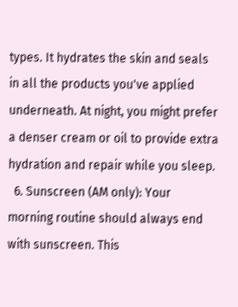types. It hydrates the skin and seals in all the products you've applied underneath. At night, you might prefer a denser cream or oil to provide extra hydration and repair while you sleep.
  6. Sunscreen (AM only): Your morning routine should always end with sunscreen. This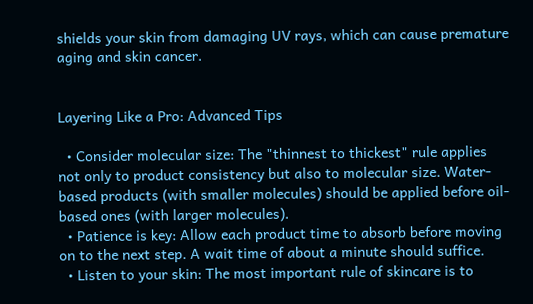shields your skin from damaging UV rays, which can cause premature aging and skin cancer.


Layering Like a Pro: Advanced Tips

  • Consider molecular size: The "thinnest to thickest" rule applies not only to product consistency but also to molecular size. Water-based products (with smaller molecules) should be applied before oil-based ones (with larger molecules).
  • Patience is key: Allow each product time to absorb before moving on to the next step. A wait time of about a minute should suffice.
  • Listen to your skin: The most important rule of skincare is to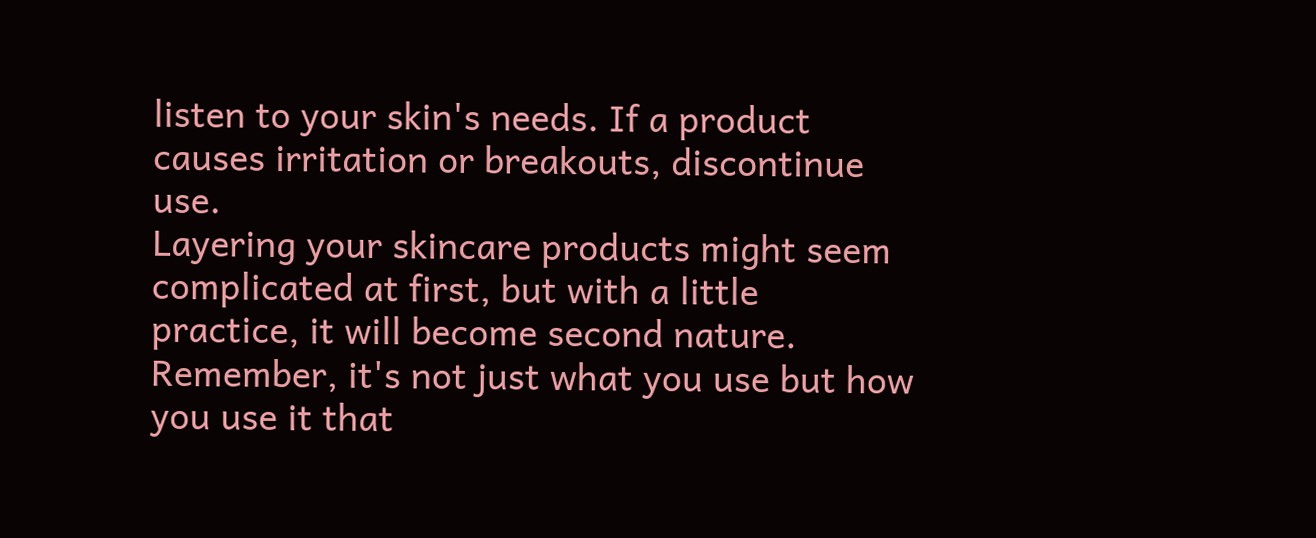listen to your skin's needs. If a product causes irritation or breakouts, discontinue use.
Layering your skincare products might seem complicated at first, but with a little practice, it will become second nature. Remember, it's not just what you use but how you use it that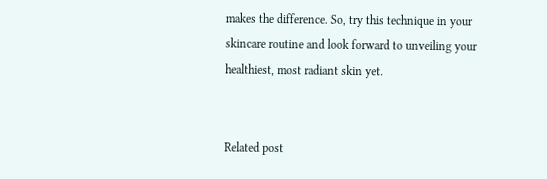makes the difference. So, try this technique in your skincare routine and look forward to unveiling your healthiest, most radiant skin yet.


Related post